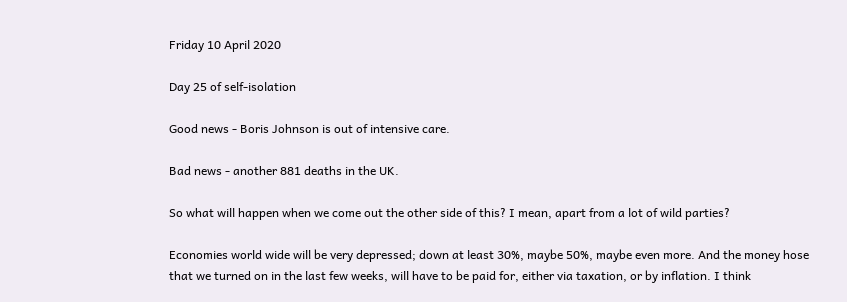Friday 10 April 2020

Day 25 of self-isolation

Good news - Boris Johnson is out of intensive care.

Bad news - another 881 deaths in the UK.

So what will happen when we come out the other side of this? I mean, apart from a lot of wild parties?

Economies world wide will be very depressed; down at least 30%, maybe 50%, maybe even more. And the money hose that we turned on in the last few weeks, will have to be paid for, either via taxation, or by inflation. I think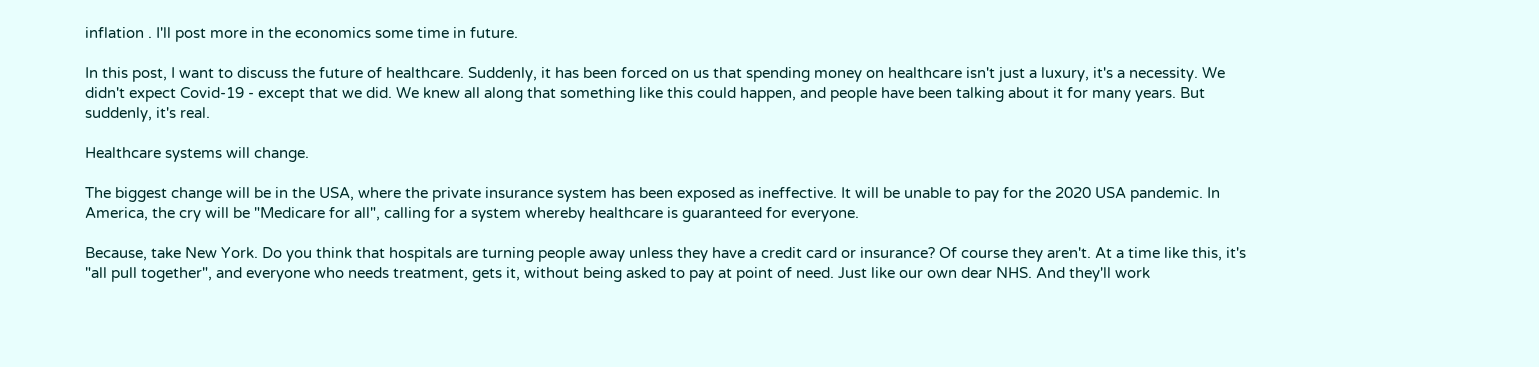inflation . I'll post more in the economics some time in future.

In this post, I want to discuss the future of healthcare. Suddenly, it has been forced on us that spending money on healthcare isn't just a luxury, it's a necessity. We didn't expect Covid-19 - except that we did. We knew all along that something like this could happen, and people have been talking about it for many years. But suddenly, it's real.

Healthcare systems will change.

The biggest change will be in the USA, where the private insurance system has been exposed as ineffective. It will be unable to pay for the 2020 USA pandemic. In America, the cry will be "Medicare for all", calling for a system whereby healthcare is guaranteed for everyone.

Because, take New York. Do you think that hospitals are turning people away unless they have a credit card or insurance? Of course they aren't. At a time like this, it's "all pull together", and everyone who needs treatment, gets it, without being asked to pay at point of need. Just like our own dear NHS. And they'll work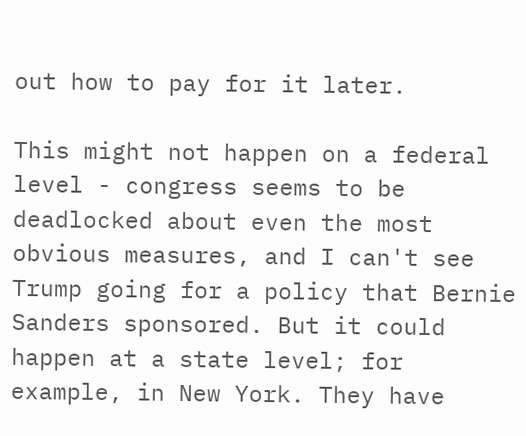out how to pay for it later.

This might not happen on a federal level - congress seems to be deadlocked about even the most obvious measures, and I can't see Trump going for a policy that Bernie Sanders sponsored. But it could happen at a state level; for example, in New York. They have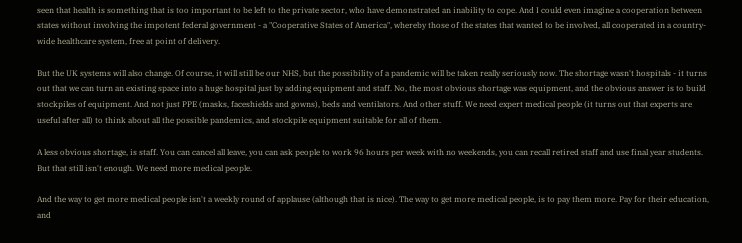seen that health is something that is too important to be left to the private sector, who have demonstrated an inability to cope. And I could even imagine a cooperation between states without involving the impotent federal government - a "Cooperative States of America", whereby those of the states that wanted to be involved, all cooperated in a country-wide healthcare system, free at point of delivery.

But the UK systems will also change. Of course, it will still be our NHS, but the possibility of a pandemic will be taken really seriously now. The shortage wasn't hospitals - it turns out that we can turn an existing space into a huge hospital just by adding equipment and staff. No, the most obvious shortage was equipment, and the obvious answer is to build stockpiles of equipment. And not just PPE (masks, faceshields and gowns), beds and ventilators. And other stuff. We need expert medical people (it turns out that experts are useful after all) to think about all the possible pandemics, and stockpile equipment suitable for all of them.

A less obvious shortage, is staff. You can cancel all leave, you can ask people to work 96 hours per week with no weekends, you can recall retired staff and use final year students. But that still isn't enough. We need more medical people.

And the way to get more medical people isn't a weekly round of applause (although that is nice). The way to get more medical people, is to pay them more. Pay for their education, and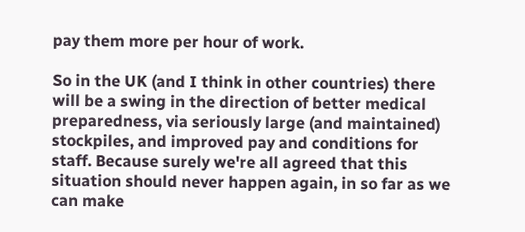pay them more per hour of work.

So in the UK (and I think in other countries) there will be a swing in the direction of better medical preparedness, via seriously large (and maintained) stockpiles, and improved pay and conditions for staff. Because surely we're all agreed that this situation should never happen again, in so far as we can make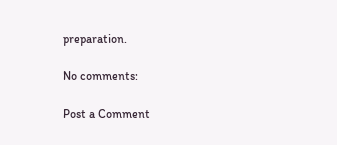preparation.

No comments:

Post a Comment